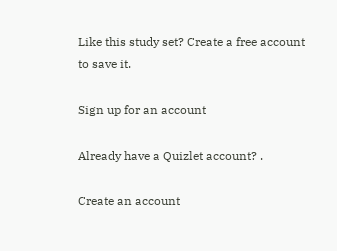Like this study set? Create a free account to save it.

Sign up for an account

Already have a Quizlet account? .

Create an account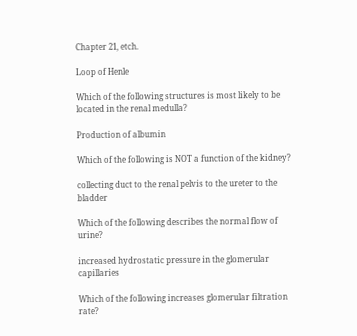Chapter 21, etch.

Loop of Henle

Which of the following structures is most likely to be located in the renal medulla?

Production of albumin

Which of the following is NOT a function of the kidney?

collecting duct to the renal pelvis to the ureter to the bladder

Which of the following describes the normal flow of urine?

increased hydrostatic pressure in the glomerular capillaries

Which of the following increases glomerular filtration rate?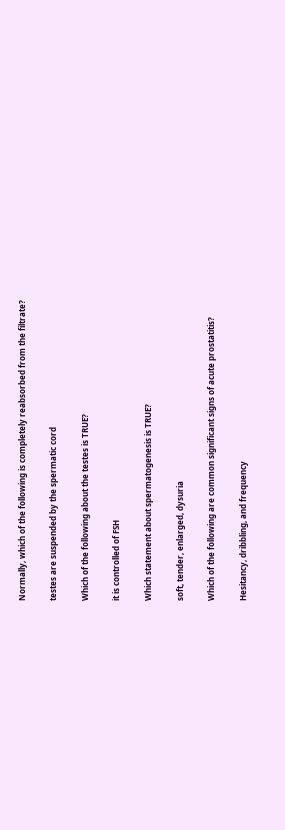Normally, which of the following is completely reabsorbed from the filtrate?

testes are suspended by the spermatic cord

Which of the following about the testes is TRUE?

it is controlled of FSH

Which statement about spermatogenesis is TRUE?

soft, tender, enlarged, dysuria

Which of the following are common significant signs of acute prostatitis?

Hesitancy, dribbling, and frequency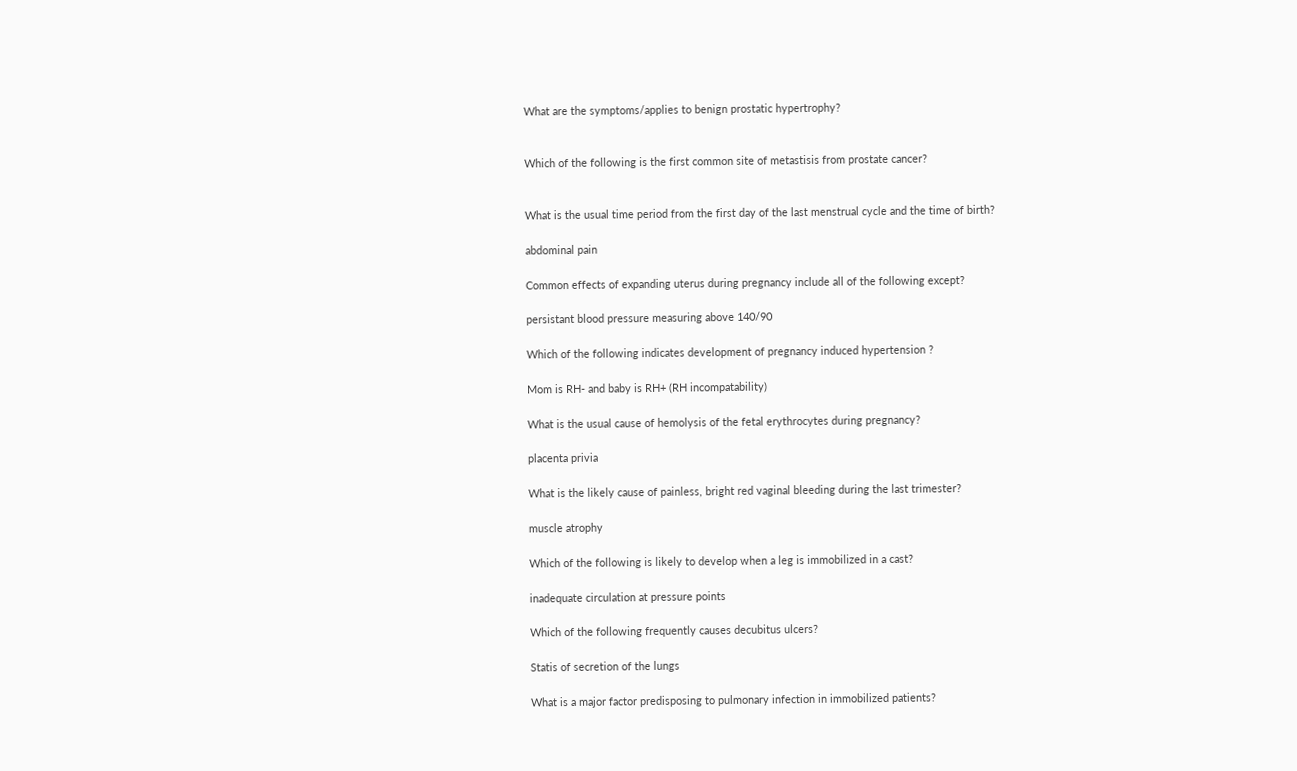What are the symptoms/applies to benign prostatic hypertrophy?


Which of the following is the first common site of metastisis from prostate cancer?


What is the usual time period from the first day of the last menstrual cycle and the time of birth?

abdominal pain

Common effects of expanding uterus during pregnancy include all of the following except?

persistant blood pressure measuring above 140/90

Which of the following indicates development of pregnancy induced hypertension ?

Mom is RH- and baby is RH+ (RH incompatability)

What is the usual cause of hemolysis of the fetal erythrocytes during pregnancy?

placenta privia

What is the likely cause of painless, bright red vaginal bleeding during the last trimester?

muscle atrophy

Which of the following is likely to develop when a leg is immobilized in a cast?

inadequate circulation at pressure points

Which of the following frequently causes decubitus ulcers?

Statis of secretion of the lungs

What is a major factor predisposing to pulmonary infection in immobilized patients?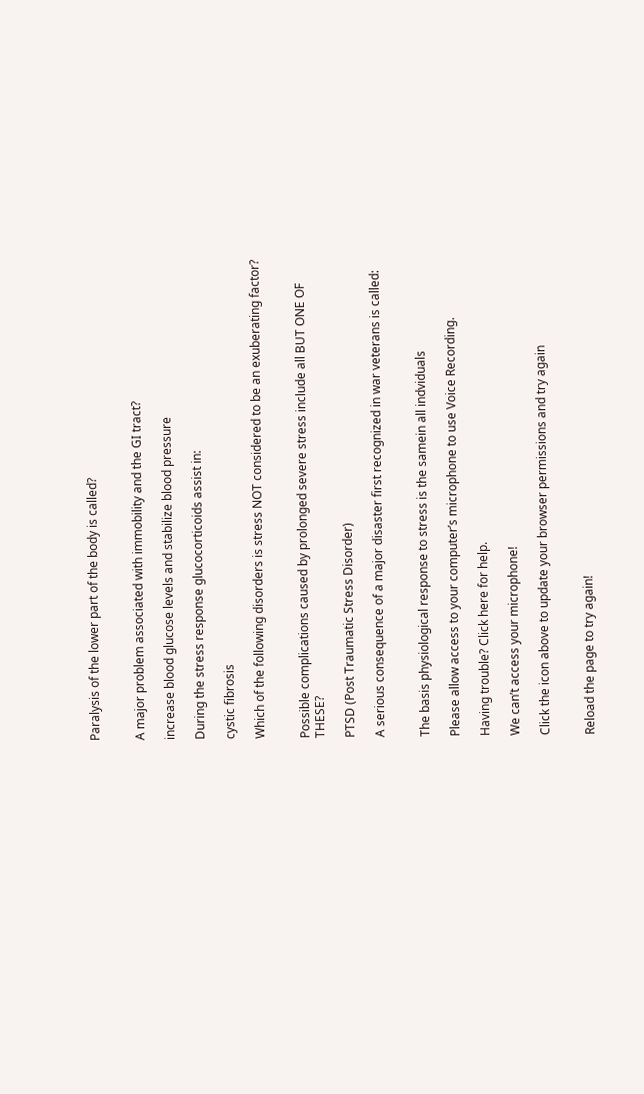Paralysis of the lower part of the body is called?


A major problem associated with immobility and the GI tract?

increase blood glucose levels and stabilize blood pressure

During the stress response glucocorticoids assist in:

cystic fibrosis

Which of the following disorders is stress NOT considered to be an exuberating factor?


Possible complications caused by prolonged severe stress include all BUT ONE OF THESE?

PTSD (Post Traumatic Stress Disorder)

A serious consequence of a major disaster first recognized in war veterans is called:


The basis physiological response to stress is the samein all indviduals

Please allow access to your computer’s microphone to use Voice Recording.

Having trouble? Click here for help.

We can’t access your microphone!

Click the icon above to update your browser permissions and try again


Reload the page to try again!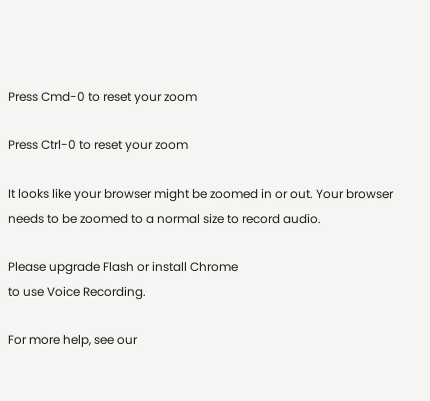Press Cmd-0 to reset your zoom

Press Ctrl-0 to reset your zoom

It looks like your browser might be zoomed in or out. Your browser needs to be zoomed to a normal size to record audio.

Please upgrade Flash or install Chrome
to use Voice Recording.

For more help, see our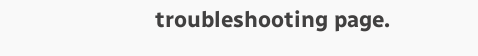troubleshooting page.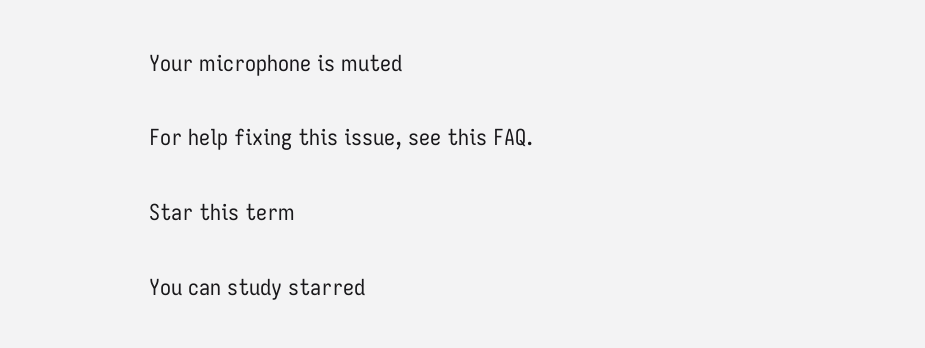Your microphone is muted

For help fixing this issue, see this FAQ.

Star this term

You can study starred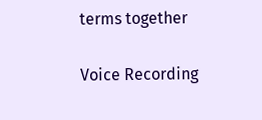terms together

Voice Recording